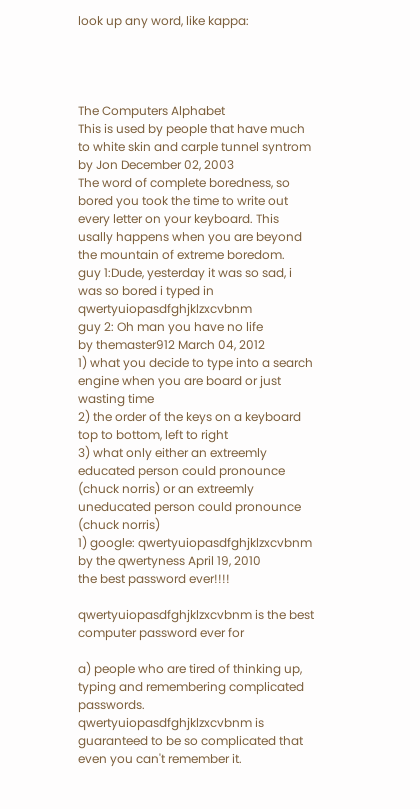look up any word, like kappa:




The Computers Alphabet
This is used by people that have much to white skin and carple tunnel syntrom
by Jon December 02, 2003
The word of complete boredness, so bored you took the time to write out every letter on your keyboard. This usally happens when you are beyond the mountain of extreme boredom.
guy 1:Dude, yesterday it was so sad, i was so bored i typed in qwertyuiopasdfghjklzxcvbnm
guy 2: Oh man you have no life
by themaster912 March 04, 2012
1) what you decide to type into a search engine when you are board or just wasting time
2) the order of the keys on a keyboard top to bottom, left to right
3) what only either an extreemly educated person could pronounce (chuck norris) or an extreemly uneducated person could pronounce (chuck norris)
1) google: qwertyuiopasdfghjklzxcvbnm
by the qwertyness April 19, 2010
the best password ever!!!!

qwertyuiopasdfghjklzxcvbnm is the best computer password ever for

a) people who are tired of thinking up, typing and remembering complicated passwords. qwertyuiopasdfghjklzxcvbnm is guaranteed to be so complicated that even you can't remember it.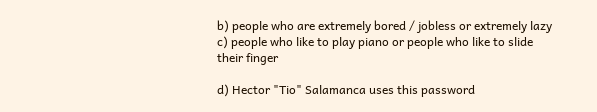b) people who are extremely bored / jobless or extremely lazy
c) people who like to play piano or people who like to slide their finger

d) Hector "Tio" Salamanca uses this password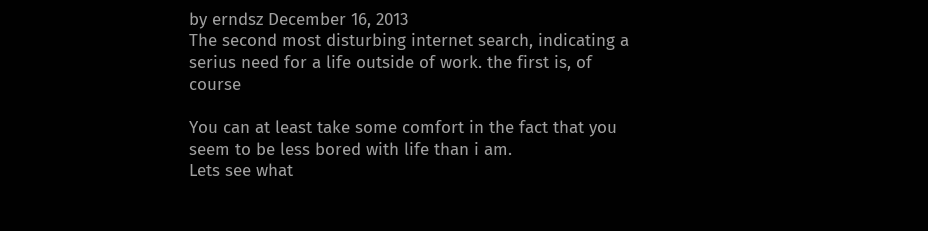by erndsz December 16, 2013
The second most disturbing internet search, indicating a serius need for a life outside of work. the first is, of course

You can at least take some comfort in the fact that you seem to be less bored with life than i am.
Lets see what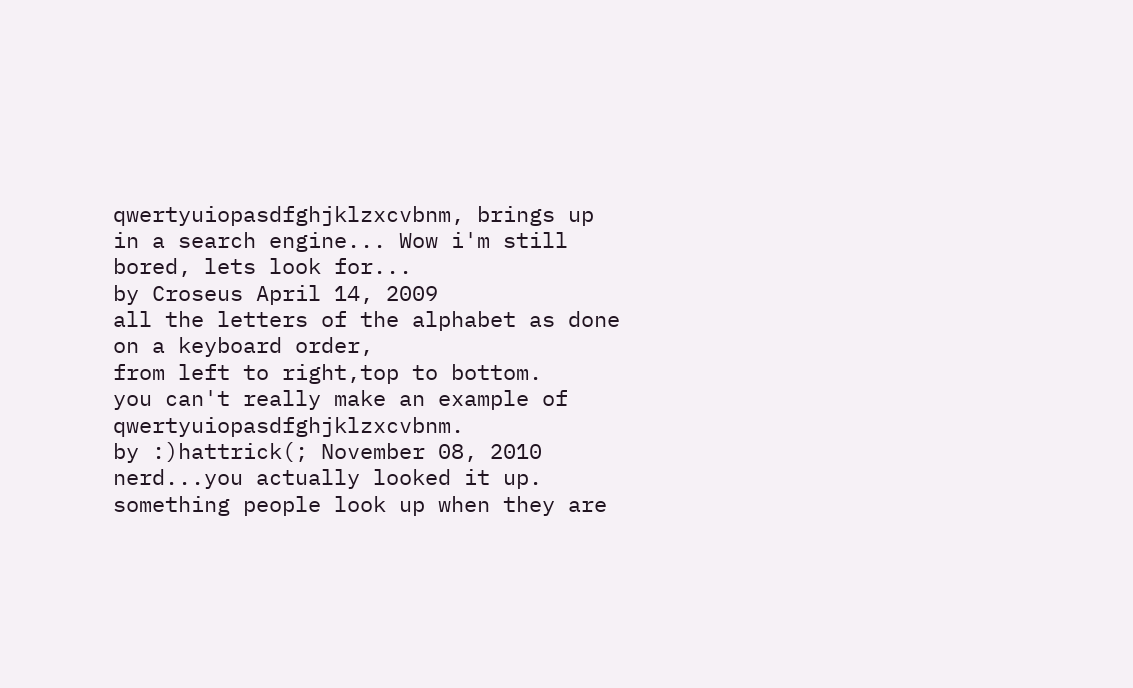qwertyuiopasdfghjklzxcvbnm, brings up in a search engine... Wow i'm still bored, lets look for...
by Croseus April 14, 2009
all the letters of the alphabet as done on a keyboard order,
from left to right,top to bottom.
you can't really make an example of qwertyuiopasdfghjklzxcvbnm.
by :)hattrick(; November 08, 2010
nerd...you actually looked it up.
something people look up when they are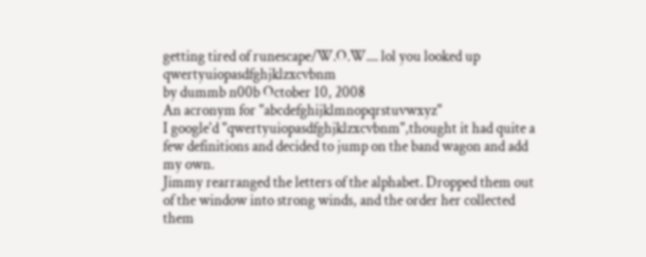getting tired of runescape/W.O.W.... lol you looked up qwertyuiopasdfghjklzxcvbnm
by dummb n00b October 10, 2008
An acronym for "abcdefghijklmnopqrstuvwxyz"
I google'd "qwertyuiopasdfghjklzxcvbnm",thought it had quite a few definitions and decided to jump on the band wagon and add my own.
Jimmy rearranged the letters of the alphabet. Dropped them out of the window into strong winds, and the order her collected them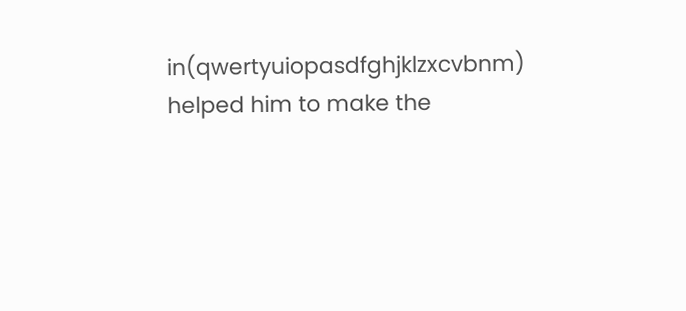in(qwertyuiopasdfghjklzxcvbnm) helped him to make the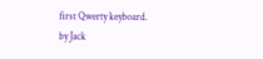first Qwerty keyboard.
by Jack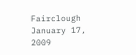Fairclough January 17, 2009